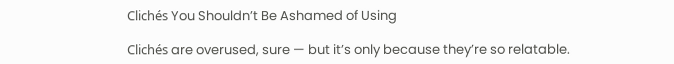Clichés You Shouldn’t Be Ashamed of Using

Clichés are overused, sure — but it’s only because they’re so relatable.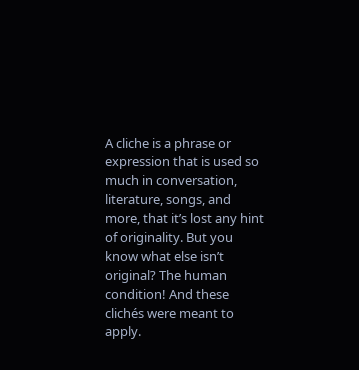A cliche is a phrase or expression that is used so much in conversation, literature, songs, and more, that it’s lost any hint of originality. But you know what else isn’t original? The human condition! And these clichés were meant to apply.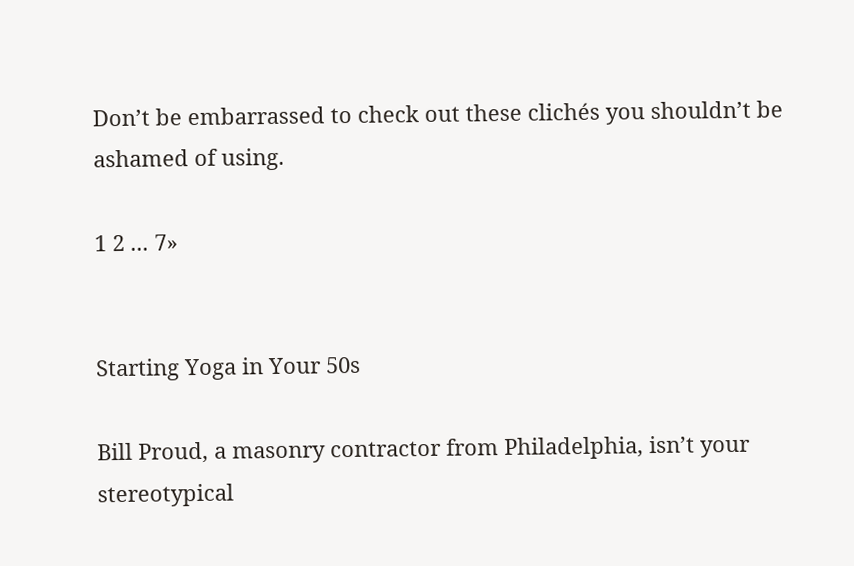Don’t be embarrassed to check out these clichés you shouldn’t be ashamed of using.

1 2 ... 7»


Starting Yoga in Your 50s

Bill Proud, a masonry contractor from Philadelphia, isn’t your stereotypical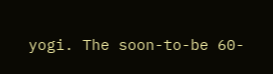yogi. The soon-to-be 60-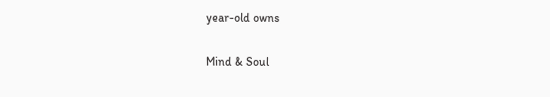year-old owns

Mind & Soul